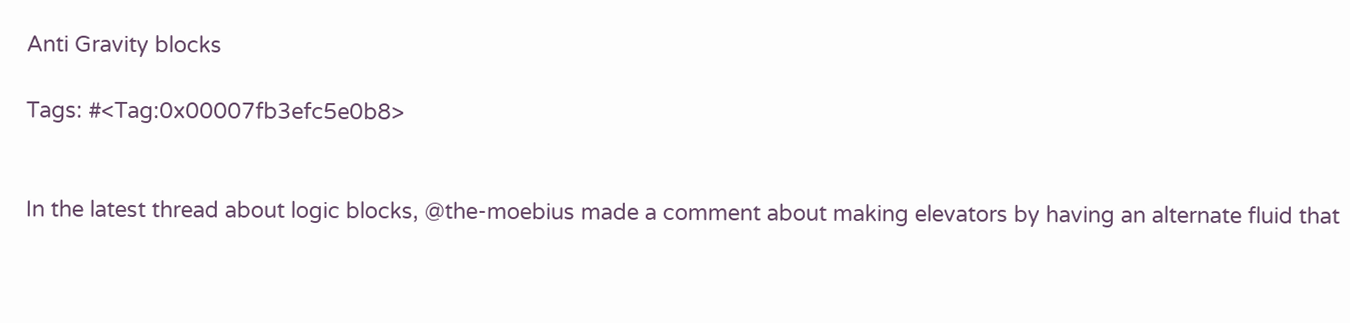Anti Gravity blocks

Tags: #<Tag:0x00007fb3efc5e0b8>


In the latest thread about logic blocks, @the-moebius made a comment about making elevators by having an alternate fluid that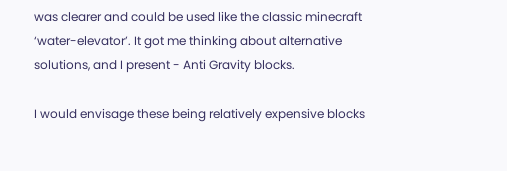was clearer and could be used like the classic minecraft ‘water-elevator’. It got me thinking about alternative solutions, and I present - Anti Gravity blocks.

I would envisage these being relatively expensive blocks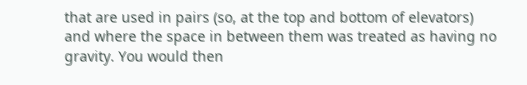that are used in pairs (so, at the top and bottom of elevators) and where the space in between them was treated as having no gravity. You would then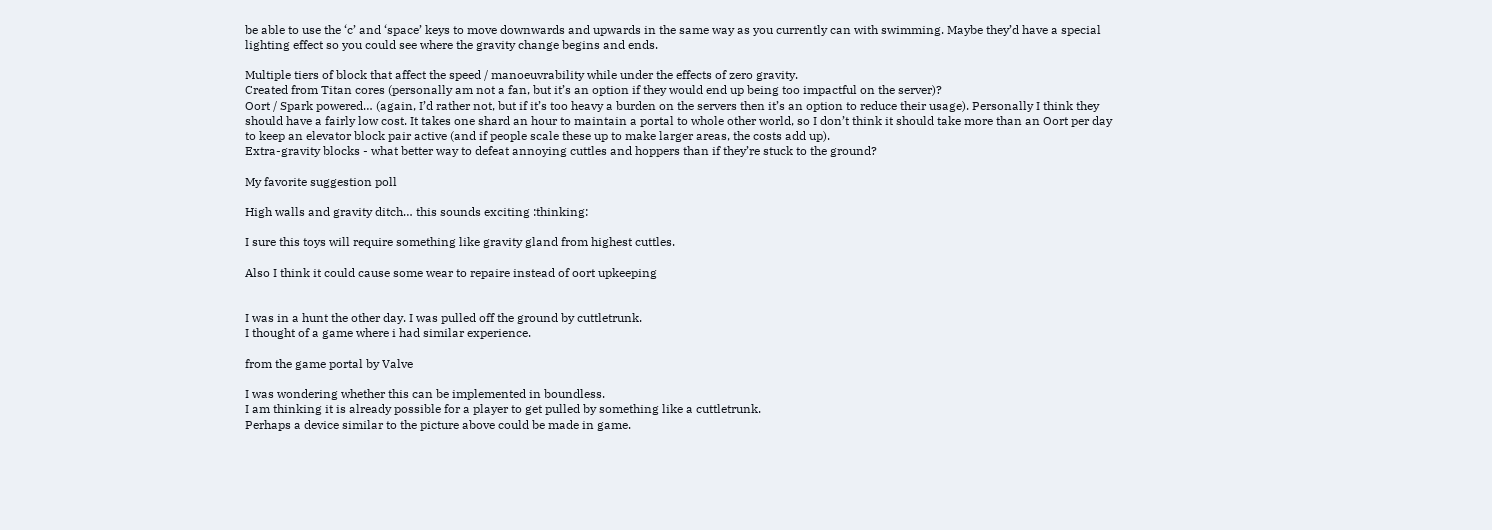be able to use the ‘c’ and ‘space’ keys to move downwards and upwards in the same way as you currently can with swimming. Maybe they’d have a special lighting effect so you could see where the gravity change begins and ends.

Multiple tiers of block that affect the speed / manoeuvrability while under the effects of zero gravity.
Created from Titan cores (personally am not a fan, but it’s an option if they would end up being too impactful on the server)?
Oort / Spark powered… (again, I’d rather not, but if it’s too heavy a burden on the servers then it’s an option to reduce their usage). Personally I think they should have a fairly low cost. It takes one shard an hour to maintain a portal to whole other world, so I don’t think it should take more than an Oort per day to keep an elevator block pair active (and if people scale these up to make larger areas, the costs add up).
Extra-gravity blocks - what better way to defeat annoying cuttles and hoppers than if they’re stuck to the ground?

My favorite suggestion poll

High walls and gravity ditch… this sounds exciting :thinking:

I sure this toys will require something like gravity gland from highest cuttles.

Also I think it could cause some wear to repaire instead of oort upkeeping


I was in a hunt the other day. I was pulled off the ground by cuttletrunk.
I thought of a game where i had similar experience.

from the game portal by Valve

I was wondering whether this can be implemented in boundless.
I am thinking it is already possible for a player to get pulled by something like a cuttletrunk.
Perhaps a device similar to the picture above could be made in game.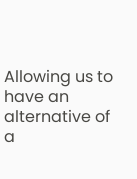Allowing us to have an alternative of a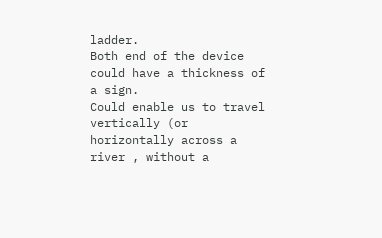ladder.
Both end of the device could have a thickness of a sign.
Could enable us to travel vertically (or horizontally across a river , without a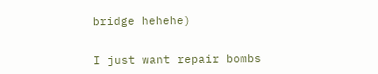bridge hehehe)


I just want repair bombs